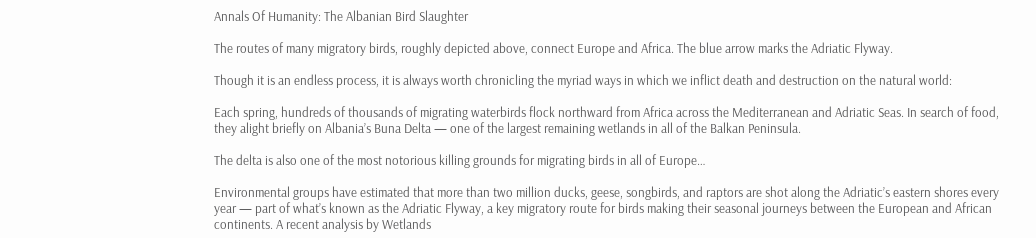Annals Of Humanity: The Albanian Bird Slaughter

The routes of many migratory birds, roughly depicted above, connect Europe and Africa. The blue arrow marks the Adriatic Flyway.

Though it is an endless process, it is always worth chronicling the myriad ways in which we inflict death and destruction on the natural world:

Each spring, hundreds of thousands of migrating waterbirds flock northward from Africa across the Mediterranean and Adriatic Seas. In search of food, they alight briefly on Albania’s Buna Delta — one of the largest remaining wetlands in all of the Balkan Peninsula.

The delta is also one of the most notorious killing grounds for migrating birds in all of Europe…

Environmental groups have estimated that more than two million ducks, geese, songbirds, and raptors are shot along the Adriatic’s eastern shores every year — part of what’s known as the Adriatic Flyway, a key migratory route for birds making their seasonal journeys between the European and African continents. A recent analysis by Wetlands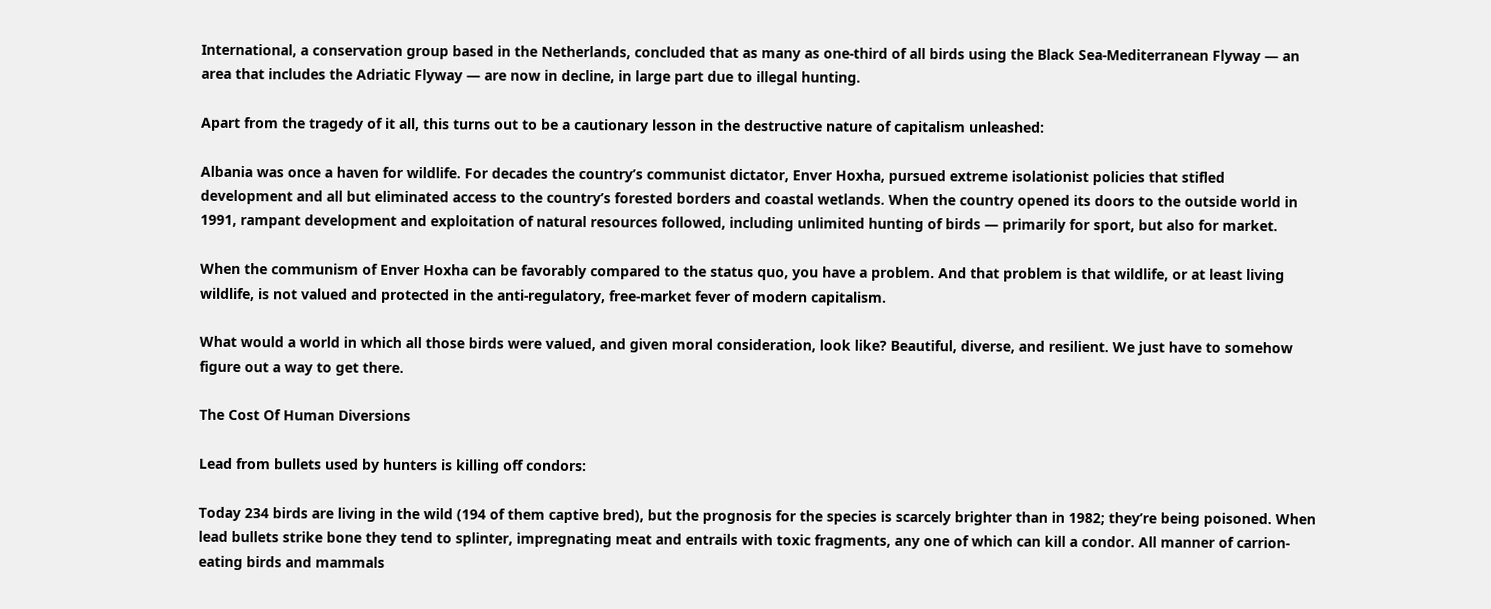International, a conservation group based in the Netherlands, concluded that as many as one-third of all birds using the Black Sea-Mediterranean Flyway — an area that includes the Adriatic Flyway — are now in decline, in large part due to illegal hunting.

Apart from the tragedy of it all, this turns out to be a cautionary lesson in the destructive nature of capitalism unleashed:

Albania was once a haven for wildlife. For decades the country’s communist dictator, Enver Hoxha, pursued extreme isolationist policies that stifled development and all but eliminated access to the country’s forested borders and coastal wetlands. When the country opened its doors to the outside world in 1991, rampant development and exploitation of natural resources followed, including unlimited hunting of birds — primarily for sport, but also for market.

When the communism of Enver Hoxha can be favorably compared to the status quo, you have a problem. And that problem is that wildlife, or at least living wildlife, is not valued and protected in the anti-regulatory, free-market fever of modern capitalism.

What would a world in which all those birds were valued, and given moral consideration, look like? Beautiful, diverse, and resilient. We just have to somehow figure out a way to get there.

The Cost Of Human Diversions

Lead from bullets used by hunters is killing off condors:

Today 234 birds are living in the wild (194 of them captive bred), but the prognosis for the species is scarcely brighter than in 1982; they’re being poisoned. When lead bullets strike bone they tend to splinter, impregnating meat and entrails with toxic fragments, any one of which can kill a condor. All manner of carrion-eating birds and mammals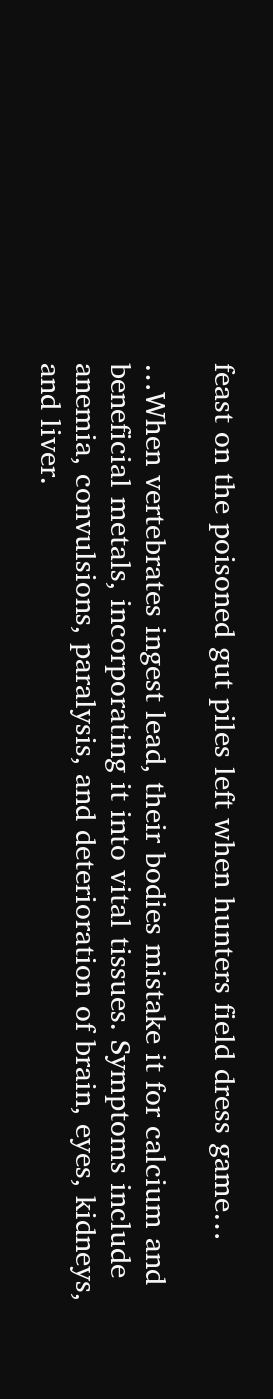feast on the poisoned gut piles left when hunters field dress game…

…When vertebrates ingest lead, their bodies mistake it for calcium and beneficial metals, incorporating it into vital tissues. Symptoms include anemia, convulsions, paralysis, and deterioration of brain, eyes, kidneys, and liver.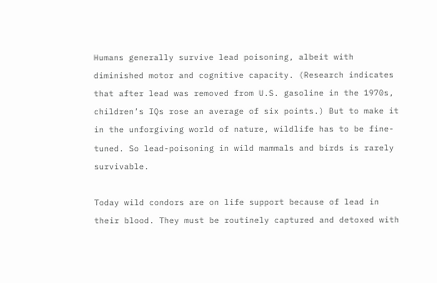Humans generally survive lead poisoning, albeit with diminished motor and cognitive capacity. (Research indicates that after lead was removed from U.S. gasoline in the 1970s, children’s IQs rose an average of six points.) But to make it in the unforgiving world of nature, wildlife has to be fine-tuned. So lead-poisoning in wild mammals and birds is rarely survivable.

Today wild condors are on life support because of lead in their blood. They must be routinely captured and detoxed with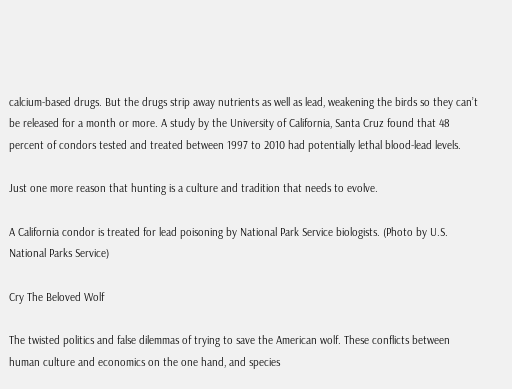calcium-based drugs. But the drugs strip away nutrients as well as lead, weakening the birds so they can’t be released for a month or more. A study by the University of California, Santa Cruz found that 48 percent of condors tested and treated between 1997 to 2010 had potentially lethal blood-lead levels.

Just one more reason that hunting is a culture and tradition that needs to evolve.

A California condor is treated for lead poisoning by National Park Service biologists. (Photo by U.S. National Parks Service)

Cry The Beloved Wolf

The twisted politics and false dilemmas of trying to save the American wolf. These conflicts between human culture and economics on the one hand, and species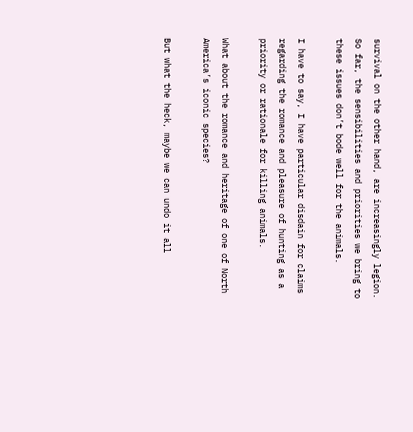survival on the other hand, are increasingly legion. So far, the sensibilities and priorities we bring to these issues don’t bode well for the animals.

I have to say, I have particular disdain for claims regarding the romance and pleasure of hunting as a priority or rationale for killing animals.

What about the romance and heritage of one of North America’s iconic species?

But what the heck, maybe we can undo it all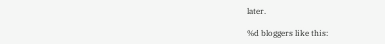later.

%d bloggers like this: